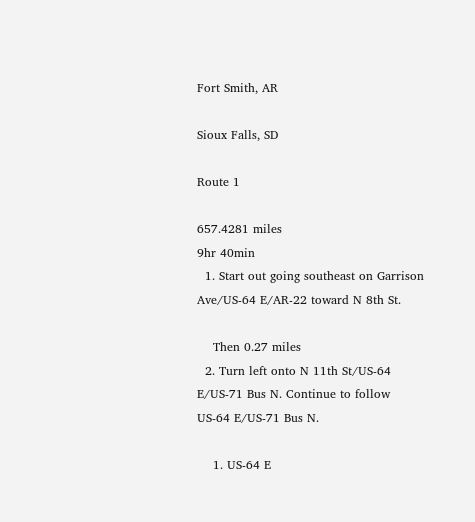Fort Smith, AR

Sioux Falls, SD

Route 1

657.4281 miles
9hr 40min
  1. Start out going southeast on Garrison Ave/US-64 E/AR-22 toward N 8th St.

    Then 0.27 miles
  2. Turn left onto N 11th St/US-64 E/US-71 Bus N. Continue to follow US-64 E/US-71 Bus N.

    1. US-64 E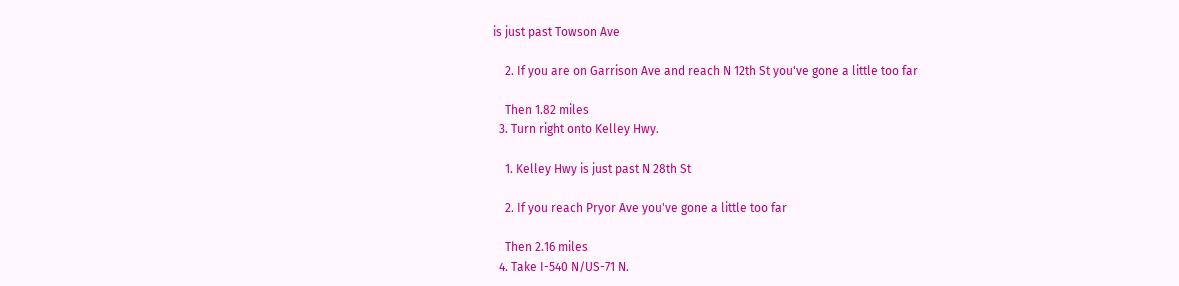is just past Towson Ave

    2. If you are on Garrison Ave and reach N 12th St you've gone a little too far

    Then 1.82 miles
  3. Turn right onto Kelley Hwy.

    1. Kelley Hwy is just past N 28th St

    2. If you reach Pryor Ave you've gone a little too far

    Then 2.16 miles
  4. Take I-540 N/US-71 N.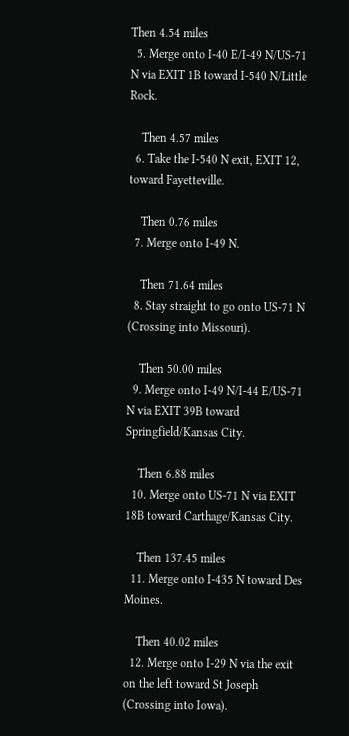Then 4.54 miles
  5. Merge onto I-40 E/I-49 N/US-71 N via EXIT 1B toward I-540 N/Little Rock.

    Then 4.57 miles
  6. Take the I-540 N exit, EXIT 12, toward Fayetteville.

    Then 0.76 miles
  7. Merge onto I-49 N.

    Then 71.64 miles
  8. Stay straight to go onto US-71 N (Crossing into Missouri).

    Then 50.00 miles
  9. Merge onto I-49 N/I-44 E/US-71 N via EXIT 39B toward Springfield/Kansas City.

    Then 6.88 miles
  10. Merge onto US-71 N via EXIT 18B toward Carthage/Kansas City.

    Then 137.45 miles
  11. Merge onto I-435 N toward Des Moines.

    Then 40.02 miles
  12. Merge onto I-29 N via the exit on the left toward St Joseph (Crossing into Iowa).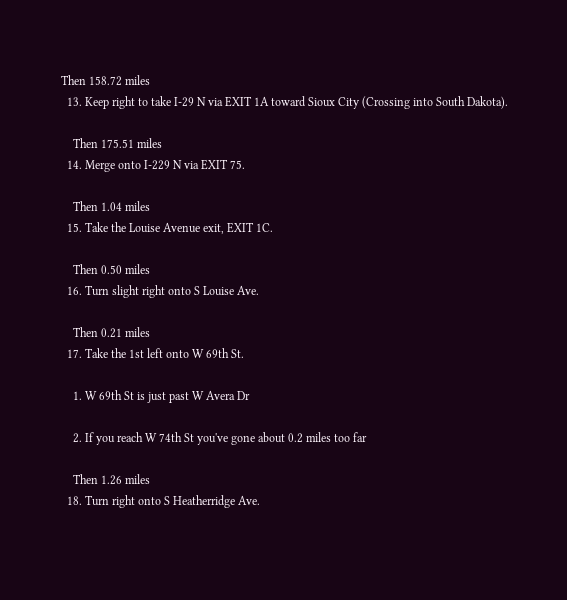Then 158.72 miles
  13. Keep right to take I-29 N via EXIT 1A toward Sioux City (Crossing into South Dakota).

    Then 175.51 miles
  14. Merge onto I-229 N via EXIT 75.

    Then 1.04 miles
  15. Take the Louise Avenue exit, EXIT 1C.

    Then 0.50 miles
  16. Turn slight right onto S Louise Ave.

    Then 0.21 miles
  17. Take the 1st left onto W 69th St.

    1. W 69th St is just past W Avera Dr

    2. If you reach W 74th St you've gone about 0.2 miles too far

    Then 1.26 miles
  18. Turn right onto S Heatherridge Ave.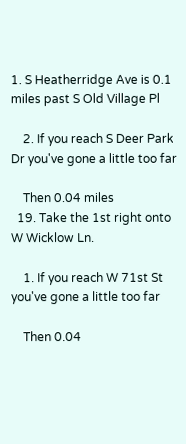1. S Heatherridge Ave is 0.1 miles past S Old Village Pl

    2. If you reach S Deer Park Dr you've gone a little too far

    Then 0.04 miles
  19. Take the 1st right onto W Wicklow Ln.

    1. If you reach W 71st St you've gone a little too far

    Then 0.04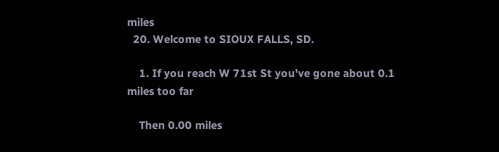miles
  20. Welcome to SIOUX FALLS, SD.

    1. If you reach W 71st St you've gone about 0.1 miles too far

    Then 0.00 miles